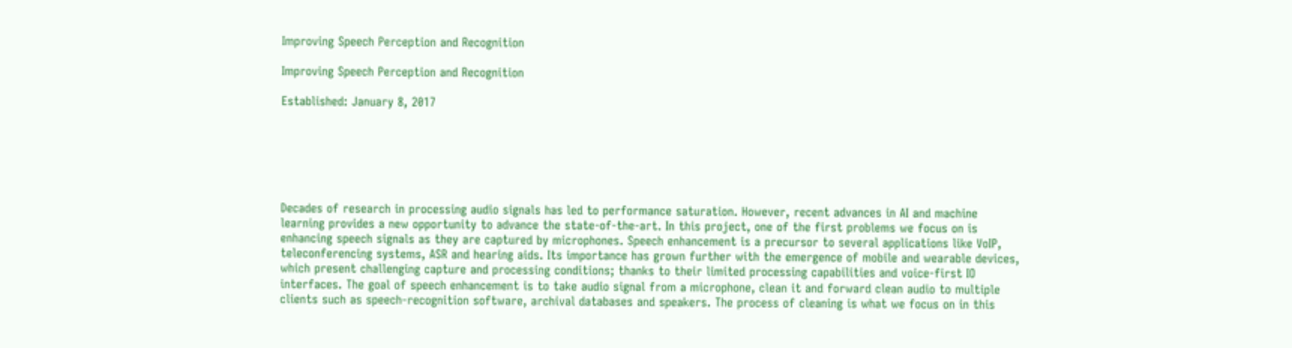Improving Speech Perception and Recognition

Improving Speech Perception and Recognition

Established: January 8, 2017






Decades of research in processing audio signals has led to performance saturation. However, recent advances in AI and machine learning provides a new opportunity to advance the state-of-the-art. In this project, one of the first problems we focus on is enhancing speech signals as they are captured by microphones. Speech enhancement is a precursor to several applications like VoIP, teleconferencing systems, ASR and hearing aids. Its importance has grown further with the emergence of mobile and wearable devices, which present challenging capture and processing conditions; thanks to their limited processing capabilities and voice-first IO interfaces. The goal of speech enhancement is to take audio signal from a microphone, clean it and forward clean audio to multiple clients such as speech-recognition software, archival databases and speakers. The process of cleaning is what we focus on in this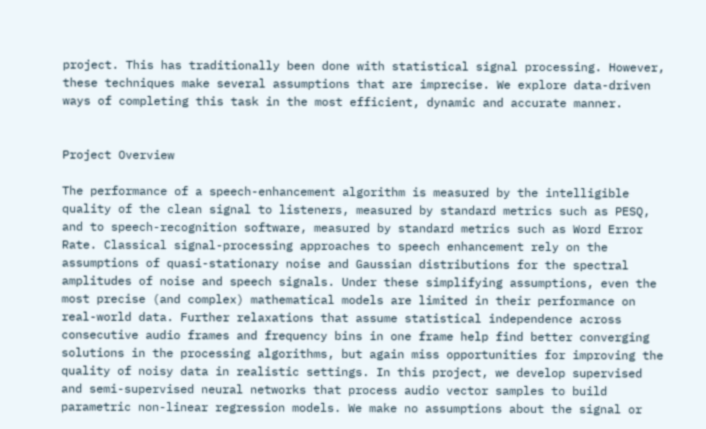project. This has traditionally been done with statistical signal processing. However, these techniques make several assumptions that are imprecise. We explore data-driven ways of completing this task in the most efficient, dynamic and accurate manner.


Project Overview

The performance of a speech-enhancement algorithm is measured by the intelligible quality of the clean signal to listeners, measured by standard metrics such as PESQ, and to speech-recognition software, measured by standard metrics such as Word Error Rate. Classical signal-processing approaches to speech enhancement rely on the assumptions of quasi-stationary noise and Gaussian distributions for the spectral amplitudes of noise and speech signals. Under these simplifying assumptions, even the most precise (and complex) mathematical models are limited in their performance on real-world data. Further relaxations that assume statistical independence across consecutive audio frames and frequency bins in one frame help find better converging solutions in the processing algorithms, but again miss opportunities for improving the quality of noisy data in realistic settings. In this project, we develop supervised and semi-supervised neural networks that process audio vector samples to build parametric non-linear regression models. We make no assumptions about the signal or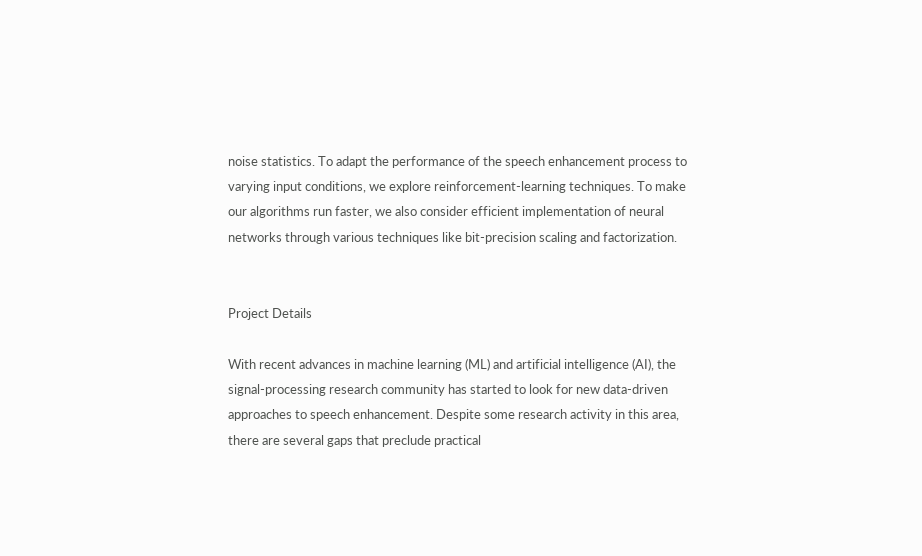noise statistics. To adapt the performance of the speech enhancement process to varying input conditions, we explore reinforcement-learning techniques. To make our algorithms run faster, we also consider efficient implementation of neural networks through various techniques like bit-precision scaling and factorization.


Project Details

With recent advances in machine learning (ML) and artificial intelligence (AI), the signal-processing research community has started to look for new data-driven approaches to speech enhancement. Despite some research activity in this area, there are several gaps that preclude practical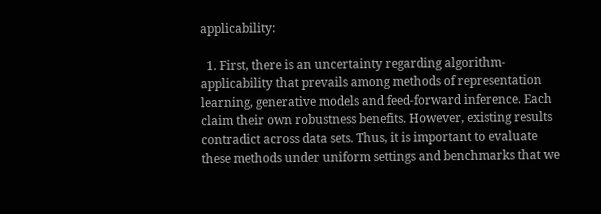applicability:

  1. First, there is an uncertainty regarding algorithm-applicability that prevails among methods of representation learning, generative models and feed-forward inference. Each claim their own robustness benefits. However, existing results contradict across data sets. Thus, it is important to evaluate these methods under uniform settings and benchmarks that we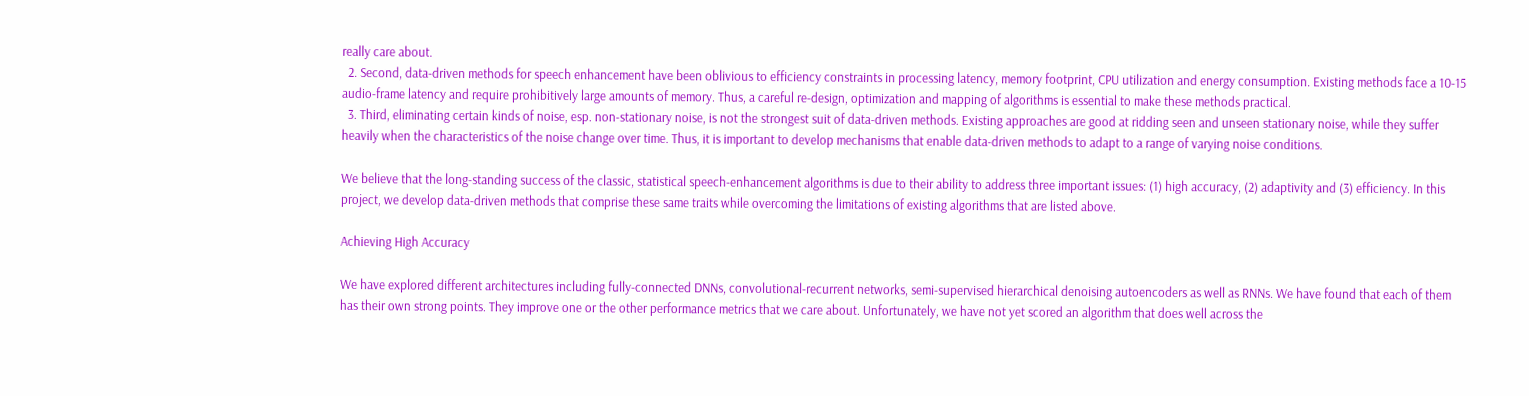really care about.
  2. Second, data-driven methods for speech enhancement have been oblivious to efficiency constraints in processing latency, memory footprint, CPU utilization and energy consumption. Existing methods face a 10-15 audio-frame latency and require prohibitively large amounts of memory. Thus, a careful re-design, optimization and mapping of algorithms is essential to make these methods practical.
  3. Third, eliminating certain kinds of noise, esp. non-stationary noise, is not the strongest suit of data-driven methods. Existing approaches are good at ridding seen and unseen stationary noise, while they suffer heavily when the characteristics of the noise change over time. Thus, it is important to develop mechanisms that enable data-driven methods to adapt to a range of varying noise conditions.

We believe that the long-standing success of the classic, statistical speech-enhancement algorithms is due to their ability to address three important issues: (1) high accuracy, (2) adaptivity and (3) efficiency. In this project, we develop data-driven methods that comprise these same traits while overcoming the limitations of existing algorithms that are listed above.

Achieving High Accuracy

We have explored different architectures including fully-connected DNNs, convolutional-recurrent networks, semi-supervised hierarchical denoising autoencoders as well as RNNs. We have found that each of them has their own strong points. They improve one or the other performance metrics that we care about. Unfortunately, we have not yet scored an algorithm that does well across the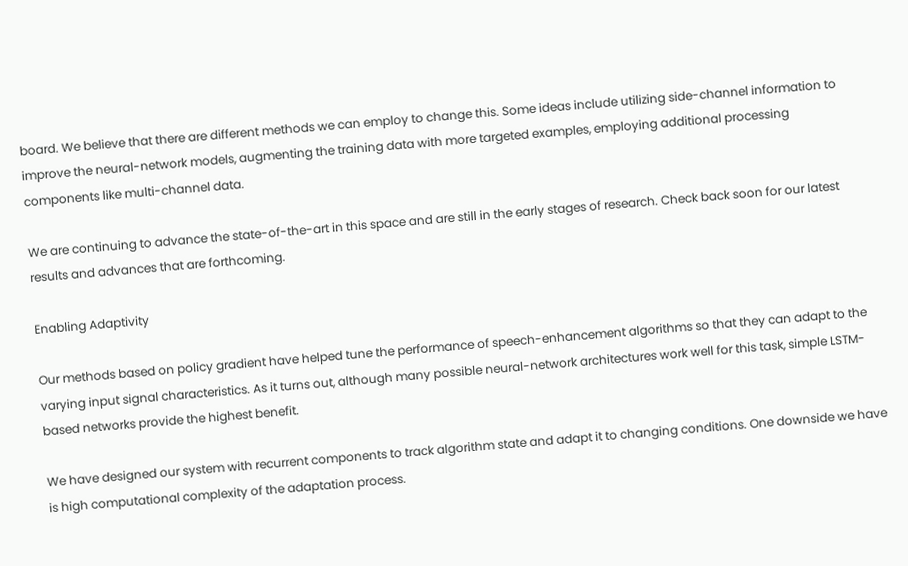board. We believe that there are different methods we can employ to change this. Some ideas include utilizing side-channel information to improve the neural-network models, augmenting the training data with more targeted examples, employing additional processing components like multi-channel data.

We are continuing to advance the state-of-the-art in this space and are still in the early stages of research. Check back soon for our latest results and advances that are forthcoming.

Enabling Adaptivity

Our methods based on policy gradient have helped tune the performance of speech-enhancement algorithms so that they can adapt to the varying input signal characteristics. As it turns out, although many possible neural-network architectures work well for this task, simple LSTM-based networks provide the highest benefit.

We have designed our system with recurrent components to track algorithm state and adapt it to changing conditions. One downside we have is high computational complexity of the adaptation process.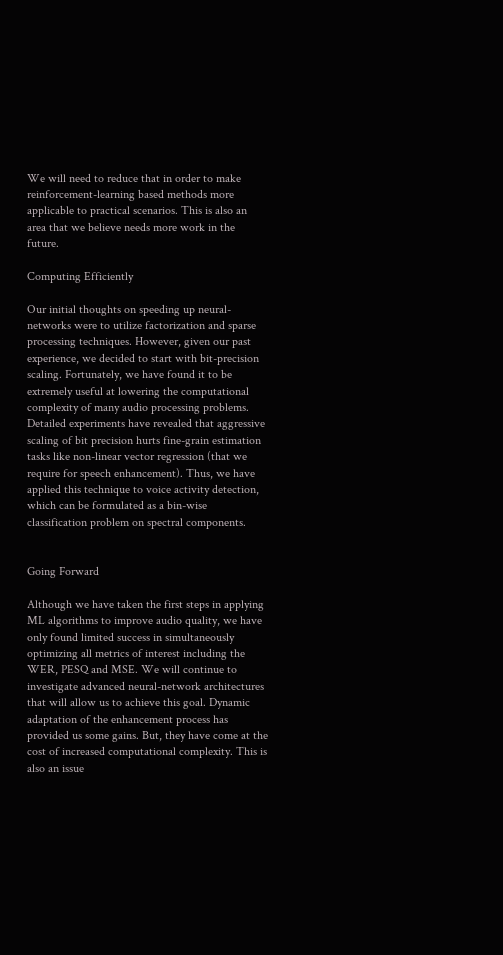We will need to reduce that in order to make reinforcement-learning based methods more applicable to practical scenarios. This is also an area that we believe needs more work in the future.

Computing Efficiently

Our initial thoughts on speeding up neural-networks were to utilize factorization and sparse processing techniques. However, given our past experience, we decided to start with bit-precision scaling. Fortunately, we have found it to be extremely useful at lowering the computational complexity of many audio processing problems. Detailed experiments have revealed that aggressive scaling of bit precision hurts fine-grain estimation tasks like non-linear vector regression (that we require for speech enhancement). Thus, we have applied this technique to voice activity detection, which can be formulated as a bin-wise classification problem on spectral components.


Going Forward

Although we have taken the first steps in applying ML algorithms to improve audio quality, we have only found limited success in simultaneously optimizing all metrics of interest including the WER, PESQ and MSE. We will continue to investigate advanced neural-network architectures that will allow us to achieve this goal. Dynamic adaptation of the enhancement process has provided us some gains. But, they have come at the cost of increased computational complexity. This is also an issue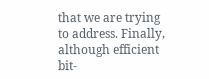that we are trying to address. Finally, although efficient bit-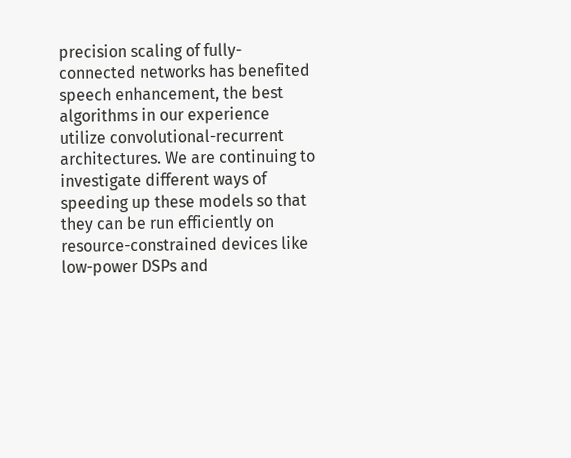precision scaling of fully-connected networks has benefited speech enhancement, the best algorithms in our experience utilize convolutional-recurrent architectures. We are continuing to investigate different ways of speeding up these models so that they can be run efficiently on resource-constrained devices like low-power DSPs and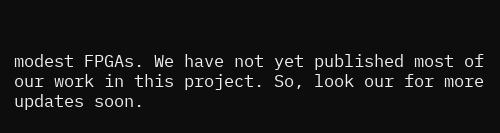modest FPGAs. We have not yet published most of our work in this project. So, look our for more updates soon.